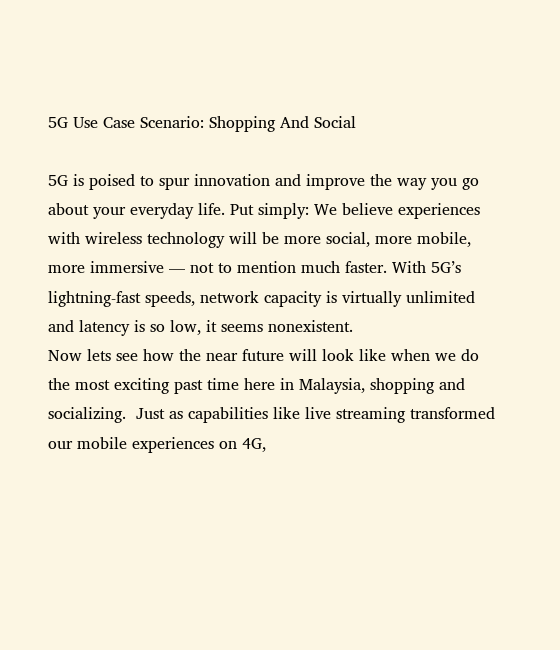5G Use Case Scenario: Shopping And Social

5G is poised to spur innovation and improve the way you go about your everyday life. Put simply: We believe experiences with wireless technology will be more social, more mobile, more immersive — not to mention much faster. With 5G’s lightning-fast speeds, network capacity is virtually unlimited and latency is so low, it seems nonexistent.
Now lets see how the near future will look like when we do the most exciting past time here in Malaysia, shopping and socializing.  Just as capabilities like live streaming transformed our mobile experiences on 4G,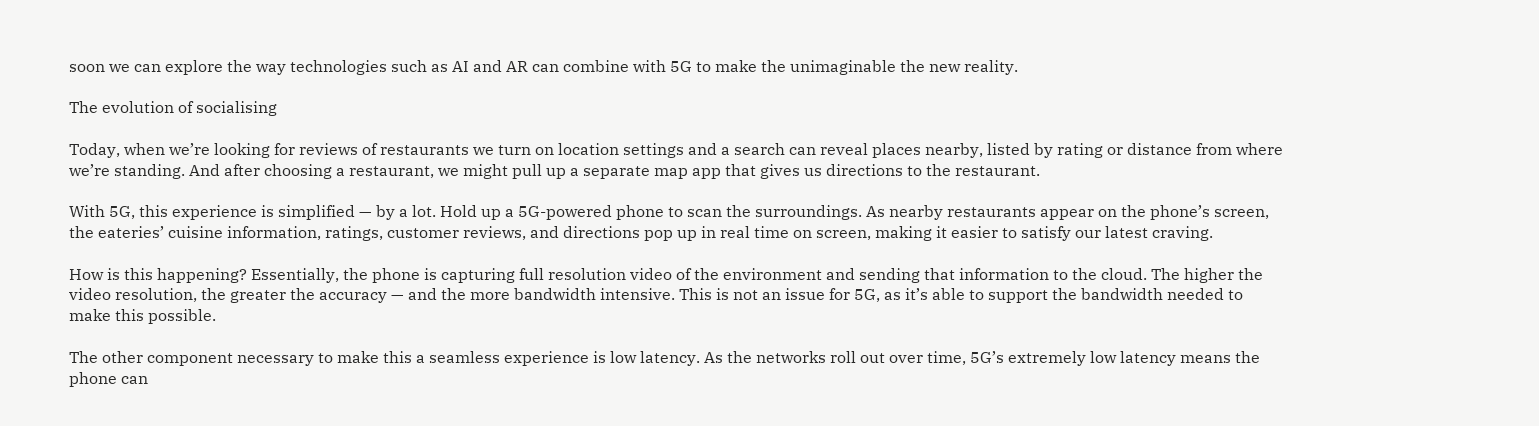soon we can explore the way technologies such as AI and AR can combine with 5G to make the unimaginable the new reality.

The evolution of socialising

Today, when we’re looking for reviews of restaurants we turn on location settings and a search can reveal places nearby, listed by rating or distance from where we’re standing. And after choosing a restaurant, we might pull up a separate map app that gives us directions to the restaurant.

With 5G, this experience is simplified — by a lot. Hold up a 5G-powered phone to scan the surroundings. As nearby restaurants appear on the phone’s screen, the eateries’ cuisine information, ratings, customer reviews, and directions pop up in real time on screen, making it easier to satisfy our latest craving.

How is this happening? Essentially, the phone is capturing full resolution video of the environment and sending that information to the cloud. The higher the video resolution, the greater the accuracy — and the more bandwidth intensive. This is not an issue for 5G, as it’s able to support the bandwidth needed to make this possible.

The other component necessary to make this a seamless experience is low latency. As the networks roll out over time, 5G’s extremely low latency means the phone can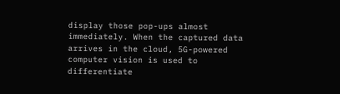display those pop-ups almost immediately. When the captured data arrives in the cloud, 5G-powered computer vision is used to differentiate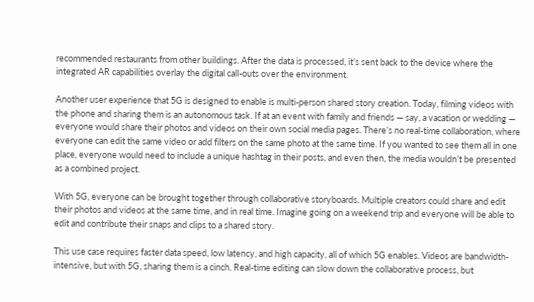recommended restaurants from other buildings. After the data is processed, it’s sent back to the device where the integrated AR capabilities overlay the digital call-outs over the environment.

Another user experience that 5G is designed to enable is multi-person shared story creation. Today, filming videos with the phone and sharing them is an autonomous task. If at an event with family and friends — say, a vacation or wedding — everyone would share their photos and videos on their own social media pages. There’s no real-time collaboration, where everyone can edit the same video or add filters on the same photo at the same time. If you wanted to see them all in one place, everyone would need to include a unique hashtag in their posts, and even then, the media wouldn’t be presented as a combined project.

With 5G, everyone can be brought together through collaborative storyboards. Multiple creators could share and edit their photos and videos at the same time, and in real time. Imagine going on a weekend trip and everyone will be able to edit and contribute their snaps and clips to a shared story.

This use case requires faster data speed, low latency, and high capacity, all of which 5G enables. Videos are bandwidth-intensive, but with 5G, sharing them is a cinch. Real-time editing can slow down the collaborative process, but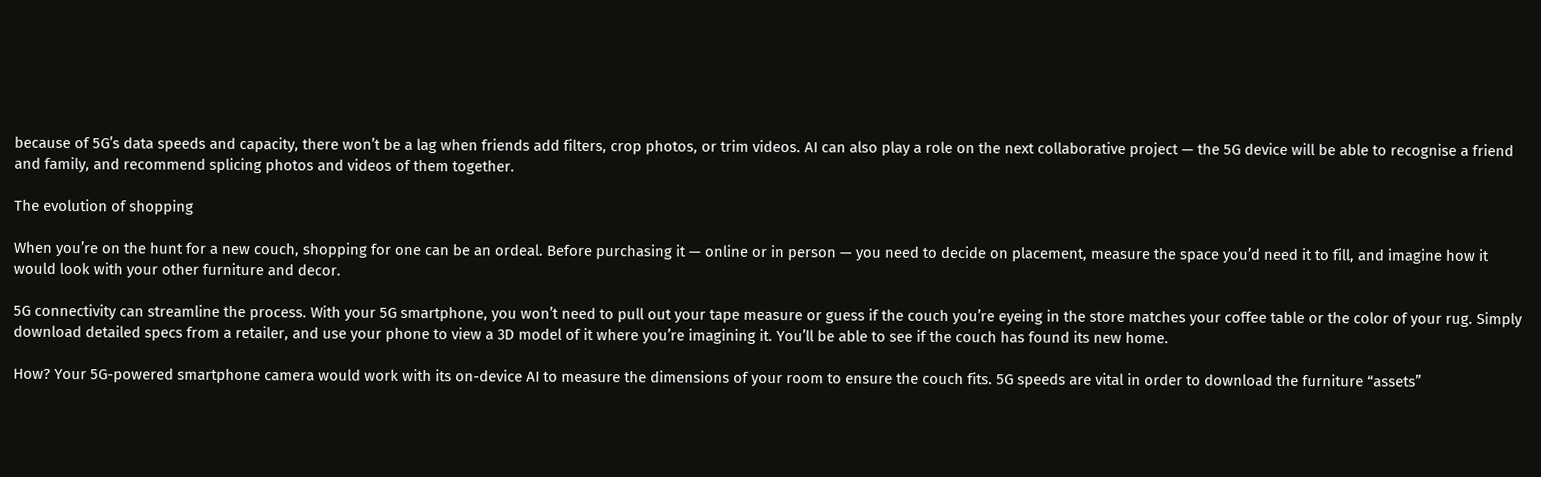because of 5G’s data speeds and capacity, there won’t be a lag when friends add filters, crop photos, or trim videos. AI can also play a role on the next collaborative project — the 5G device will be able to recognise a friend and family, and recommend splicing photos and videos of them together.

The evolution of shopping

When you’re on the hunt for a new couch, shopping for one can be an ordeal. Before purchasing it — online or in person — you need to decide on placement, measure the space you’d need it to fill, and imagine how it would look with your other furniture and decor.

5G connectivity can streamline the process. With your 5G smartphone, you won’t need to pull out your tape measure or guess if the couch you’re eyeing in the store matches your coffee table or the color of your rug. Simply download detailed specs from a retailer, and use your phone to view a 3D model of it where you’re imagining it. You’ll be able to see if the couch has found its new home.

How? Your 5G-powered smartphone camera would work with its on-device AI to measure the dimensions of your room to ensure the couch fits. 5G speeds are vital in order to download the furniture “assets”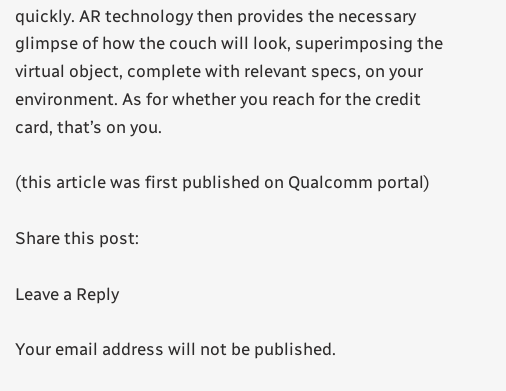quickly. AR technology then provides the necessary glimpse of how the couch will look, superimposing the virtual object, complete with relevant specs, on your environment. As for whether you reach for the credit card, that’s on you.

(this article was first published on Qualcomm portal)

Share this post:

Leave a Reply

Your email address will not be published.